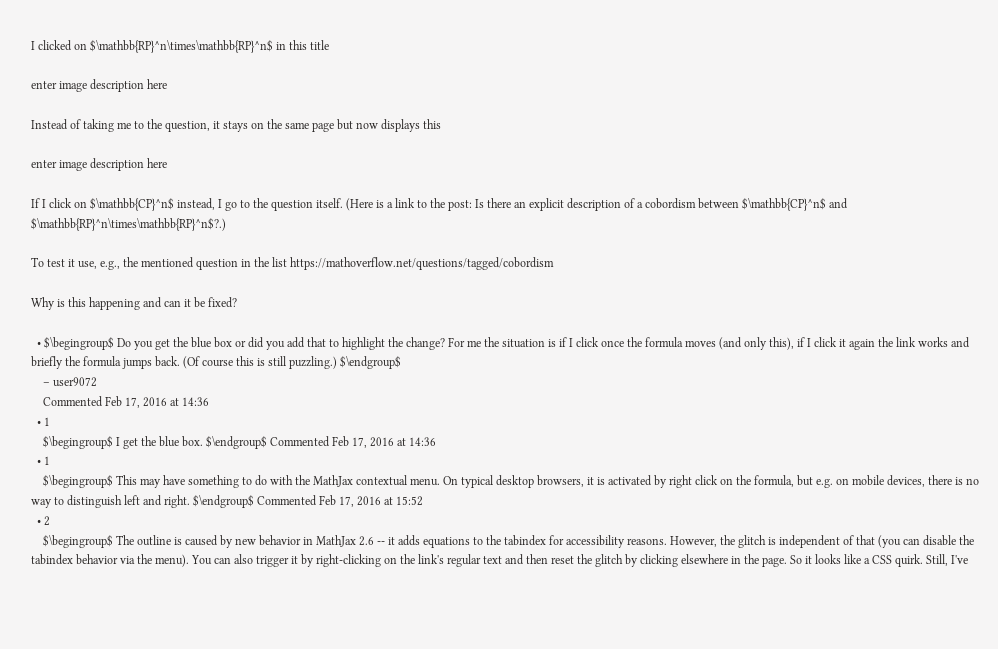I clicked on $\mathbb{RP}^n\times\mathbb{RP}^n$ in this title

enter image description here

Instead of taking me to the question, it stays on the same page but now displays this

enter image description here

If I click on $\mathbb{CP}^n$ instead, I go to the question itself. (Here is a link to the post: Is there an explicit description of a cobordism between $\mathbb{CP}^n$ and $\mathbb{RP}^n\times\mathbb{RP}^n$?.)

To test it use, e.g., the mentioned question in the list https://mathoverflow.net/questions/tagged/cobordism

Why is this happening and can it be fixed?

  • $\begingroup$ Do you get the blue box or did you add that to highlight the change? For me the situation is if I click once the formula moves (and only this), if I click it again the link works and briefly the formula jumps back. (Of course this is still puzzling.) $\endgroup$
    – user9072
    Commented Feb 17, 2016 at 14:36
  • 1
    $\begingroup$ I get the blue box. $\endgroup$ Commented Feb 17, 2016 at 14:36
  • 1
    $\begingroup$ This may have something to do with the MathJax contextual menu. On typical desktop browsers, it is activated by right click on the formula, but e.g. on mobile devices, there is no way to distinguish left and right. $\endgroup$ Commented Feb 17, 2016 at 15:52
  • 2
    $\begingroup$ The outline is caused by new behavior in MathJax 2.6 -- it adds equations to the tabindex for accessibility reasons. However, the glitch is independent of that (you can disable the tabindex behavior via the menu). You can also trigger it by right-clicking on the link's regular text and then reset the glitch by clicking elsewhere in the page. So it looks like a CSS quirk. Still, I've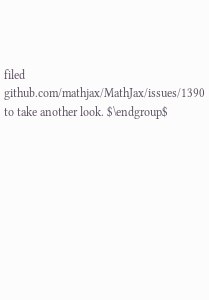filed github.com/mathjax/MathJax/issues/1390 to take another look. $\endgroup$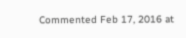Commented Feb 17, 2016 at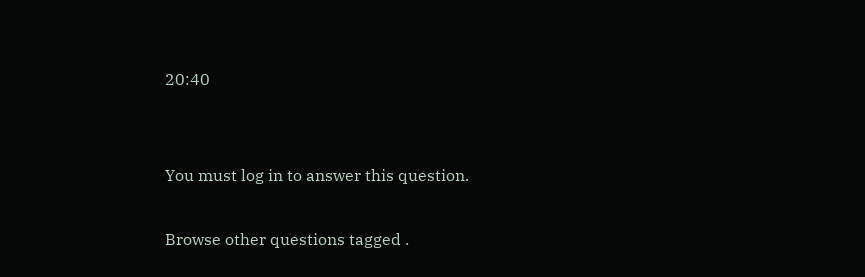20:40


You must log in to answer this question.

Browse other questions tagged .